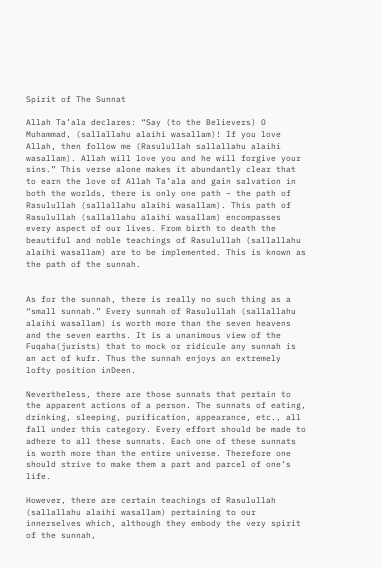Spirit of The Sunnat

Allah Ta’ala declares: “Say (to the Believers) O Muhammad, (sallallahu alaihi wasallam)! If you love Allah, then follow me (Rasulullah sallallahu alaihi wasallam). Allah will love you and he will forgive your sins.” This verse alone makes it abundantly clear that to earn the love of Allah Ta’ala and gain salvation in both the worlds, there is only one path – the path of Rasulullah (sallallahu alaihi wasallam). This path of Rasulullah (sallallahu alaihi wasallam) encompasses every aspect of our lives. From birth to death the beautiful and noble teachings of Rasulullah (sallallahu alaihi wasallam) are to be implemented. This is known as the path of the sunnah.


As for the sunnah, there is really no such thing as a “small sunnah.” Every sunnah of Rasulullah (sallallahu alaihi wasallam) is worth more than the seven heavens and the seven earths. It is a unanimous view of the Fuqaha(jurists) that to mock or ridicule any sunnah is an act of kufr. Thus the sunnah enjoys an extremely lofty position inDeen.

Nevertheless, there are those sunnats that pertain to the apparent actions of a person. The sunnats of eating, drinking, sleeping, purification, appearance, etc., all fall under this category. Every effort should be made to adhere to all these sunnats. Each one of these sunnats is worth more than the entire universe. Therefore one should strive to make them a part and parcel of one’s life.

However, there are certain teachings of Rasulullah (sallallahu alaihi wasallam) pertaining to our innerselves which, although they embody the very spirit of the sunnah,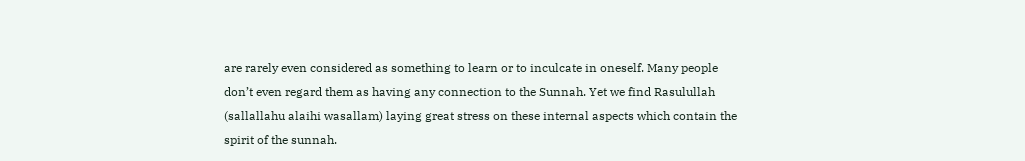are rarely even considered as something to learn or to inculcate in oneself. Many people don’t even regard them as having any connection to the Sunnah. Yet we find Rasulullah (sallallahu alaihi wasallam) laying great stress on these internal aspects which contain the spirit of the sunnah.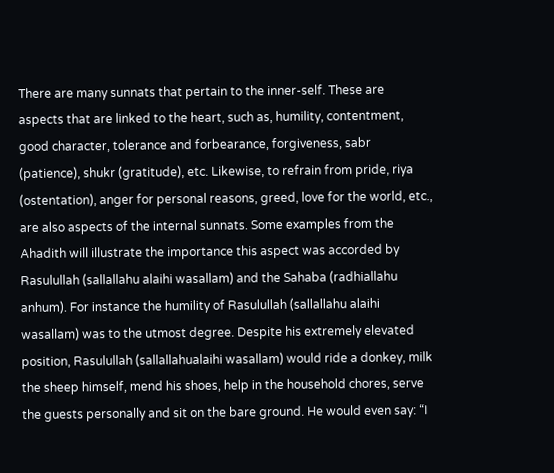There are many sunnats that pertain to the inner-self. These are aspects that are linked to the heart, such as, humility, contentment, good character, tolerance and forbearance, forgiveness, sabr (patience), shukr (gratitude), etc. Likewise, to refrain from pride, riya (ostentation), anger for personal reasons, greed, love for the world, etc., are also aspects of the internal sunnats. Some examples from the Ahadith will illustrate the importance this aspect was accorded by Rasulullah (sallallahu alaihi wasallam) and the Sahaba (radhiallahu anhum). For instance the humility of Rasulullah (sallallahu alaihi wasallam) was to the utmost degree. Despite his extremely elevated position, Rasulullah (sallallahualaihi wasallam) would ride a donkey, milk the sheep himself, mend his shoes, help in the household chores, serve the guests personally and sit on the bare ground. He would even say: “I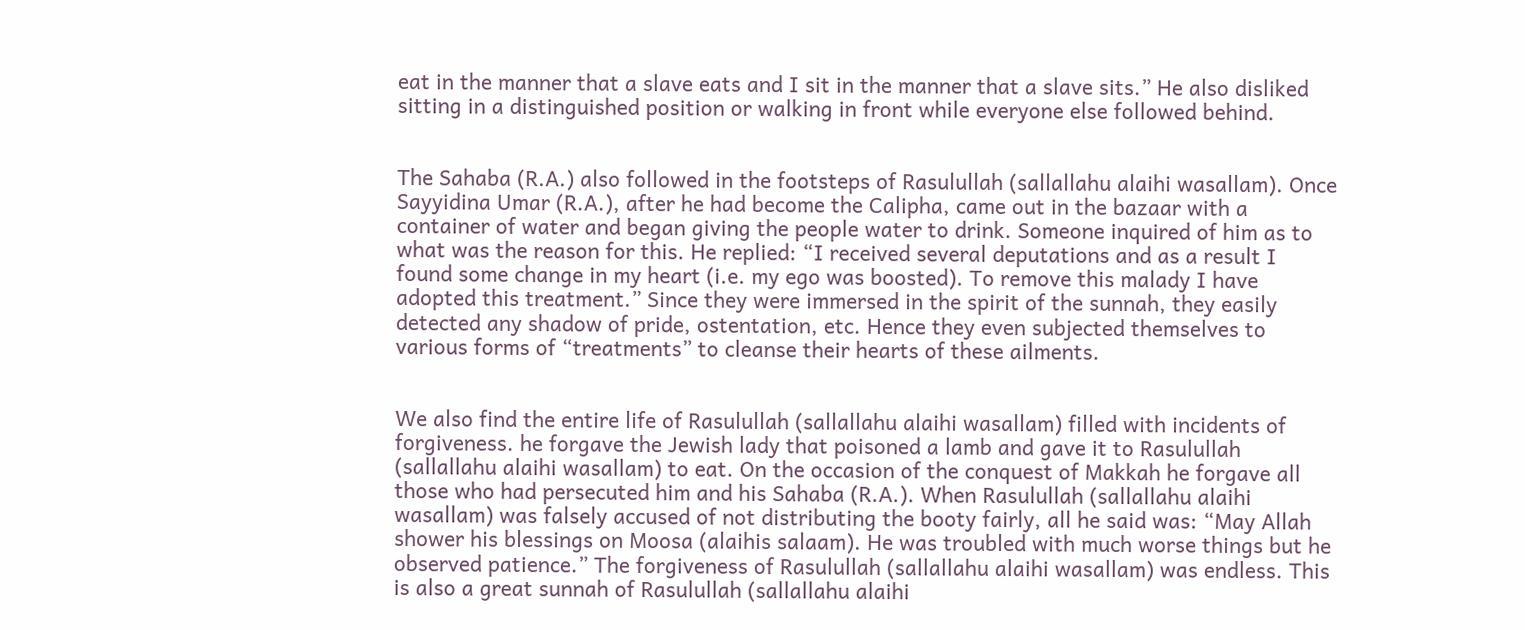eat in the manner that a slave eats and I sit in the manner that a slave sits.” He also disliked sitting in a distinguished position or walking in front while everyone else followed behind.


The Sahaba (R.A.) also followed in the footsteps of Rasulullah (sallallahu alaihi wasallam). Once Sayyidina Umar (R.A.), after he had become the Calipha, came out in the bazaar with a container of water and began giving the people water to drink. Someone inquired of him as to what was the reason for this. He replied: “I received several deputations and as a result I found some change in my heart (i.e. my ego was boosted). To remove this malady I have adopted this treatment.” Since they were immersed in the spirit of the sunnah, they easily detected any shadow of pride, ostentation, etc. Hence they even subjected themselves to various forms of “treatments” to cleanse their hearts of these ailments.


We also find the entire life of Rasulullah (sallallahu alaihi wasallam) filled with incidents of forgiveness. he forgave the Jewish lady that poisoned a lamb and gave it to Rasulullah (sallallahu alaihi wasallam) to eat. On the occasion of the conquest of Makkah he forgave all those who had persecuted him and his Sahaba (R.A.). When Rasulullah (sallallahu alaihi wasallam) was falsely accused of not distributing the booty fairly, all he said was: “May Allah shower his blessings on Moosa (alaihis salaam). He was troubled with much worse things but he observed patience.” The forgiveness of Rasulullah (sallallahu alaihi wasallam) was endless. This is also a great sunnah of Rasulullah (sallallahu alaihi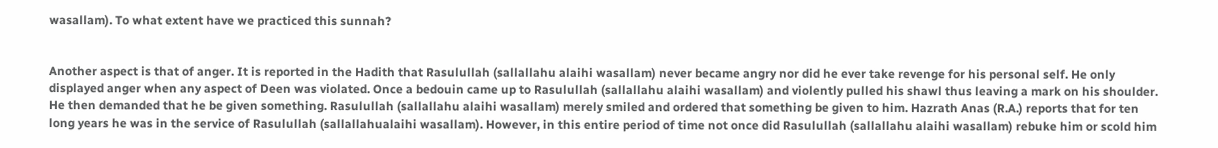wasallam). To what extent have we practiced this sunnah?


Another aspect is that of anger. It is reported in the Hadith that Rasulullah (sallallahu alaihi wasallam) never became angry nor did he ever take revenge for his personal self. He only displayed anger when any aspect of Deen was violated. Once a bedouin came up to Rasulullah (sallallahu alaihi wasallam) and violently pulled his shawl thus leaving a mark on his shoulder. He then demanded that he be given something. Rasulullah (sallallahu alaihi wasallam) merely smiled and ordered that something be given to him. Hazrath Anas (R.A.) reports that for ten long years he was in the service of Rasulullah (sallallahualaihi wasallam). However, in this entire period of time not once did Rasulullah (sallallahu alaihi wasallam) rebuke him or scold him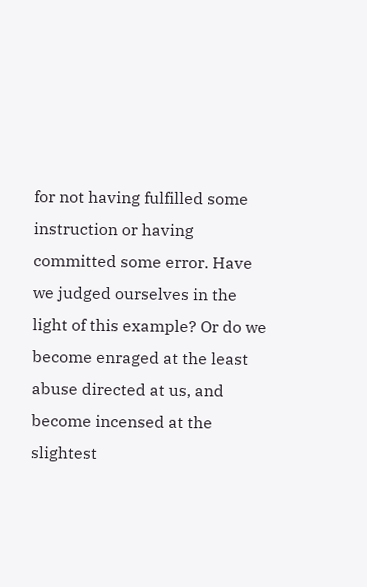for not having fulfilled some instruction or having committed some error. Have we judged ourselves in the light of this example? Or do we become enraged at the least abuse directed at us, and become incensed at the slightest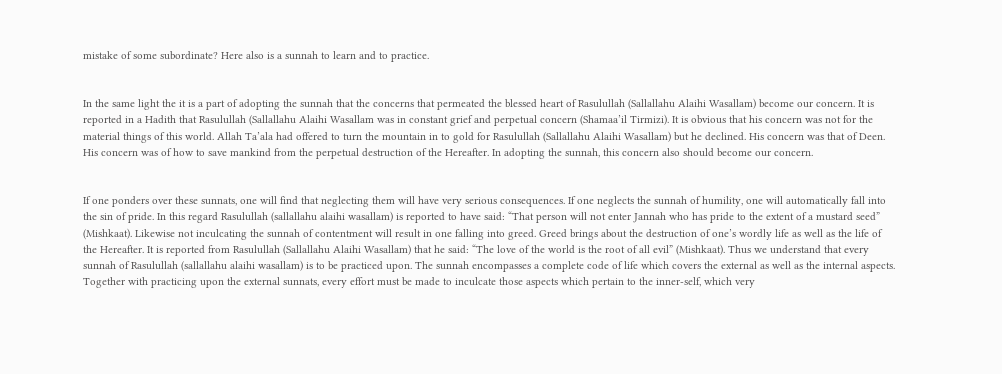mistake of some subordinate? Here also is a sunnah to learn and to practice.


In the same light the it is a part of adopting the sunnah that the concerns that permeated the blessed heart of Rasulullah (Sallallahu Alaihi Wasallam) become our concern. It is reported in a Hadith that Rasulullah (Sallallahu Alaihi Wasallam was in constant grief and perpetual concern (Shamaa’il Tirmizi). It is obvious that his concern was not for the material things of this world. Allah Ta’ala had offered to turn the mountain in to gold for Rasulullah (Sallallahu Alaihi Wasallam) but he declined. His concern was that of Deen. His concern was of how to save mankind from the perpetual destruction of the Hereafter. In adopting the sunnah, this concern also should become our concern.


If one ponders over these sunnats, one will find that neglecting them will have very serious consequences. If one neglects the sunnah of humility, one will automatically fall into the sin of pride. In this regard Rasulullah (sallallahu alaihi wasallam) is reported to have said: “That person will not enter Jannah who has pride to the extent of a mustard seed” (Mishkaat). Likewise not inculcating the sunnah of contentment will result in one falling into greed. Greed brings about the destruction of one’s wordly life as well as the life of the Hereafter. It is reported from Rasulullah (Sallallahu Alaihi Wasallam) that he said: “The love of the world is the root of all evil” (Mishkaat). Thus we understand that every sunnah of Rasulullah (sallallahu alaihi wasallam) is to be practiced upon. The sunnah encompasses a complete code of life which covers the external as well as the internal aspects. Together with practicing upon the external sunnats, every effort must be made to inculcate those aspects which pertain to the inner-self, which very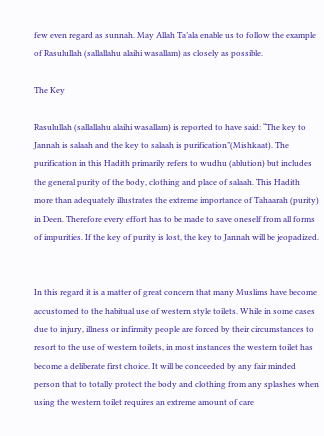few even regard as sunnah. May Allah Ta’ala enable us to follow the example of Rasulullah (sallallahu alaihi wasallam) as closely as possible.

The Key

Rasulullah (sallallahu alaihi wasallam) is reported to have said: “The key to Jannah is salaah and the key to salaah is purification”(Mishkaat). The purification in this Hadith primarily refers to wudhu (ablution) but includes the general purity of the body, clothing and place of salaah. This Hadith more than adequately illustrates the extreme importance of Tahaarah (purity) in Deen. Therefore every effort has to be made to save oneself from all forms of impurities. If the key of purity is lost, the key to Jannah will be jeopadized.


In this regard it is a matter of great concern that many Muslims have become accustomed to the habitual use of western style toilets. While in some cases due to injury, illness or infirmity people are forced by their circumstances to resort to the use of western toilets, in most instances the western toilet has become a deliberate first choice. It will be conceeded by any fair minded person that to totally protect the body and clothing from any splashes when using the western toilet requires an extreme amount of care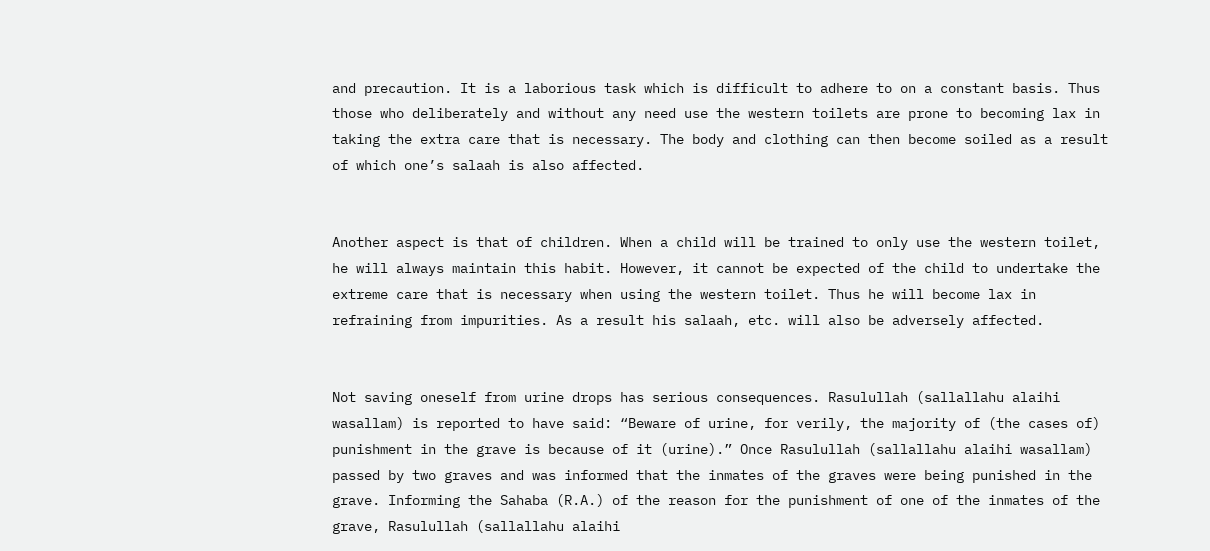and precaution. It is a laborious task which is difficult to adhere to on a constant basis. Thus those who deliberately and without any need use the western toilets are prone to becoming lax in taking the extra care that is necessary. The body and clothing can then become soiled as a result of which one’s salaah is also affected.


Another aspect is that of children. When a child will be trained to only use the western toilet, he will always maintain this habit. However, it cannot be expected of the child to undertake the extreme care that is necessary when using the western toilet. Thus he will become lax in refraining from impurities. As a result his salaah, etc. will also be adversely affected.


Not saving oneself from urine drops has serious consequences. Rasulullah (sallallahu alaihi wasallam) is reported to have said: “Beware of urine, for verily, the majority of (the cases of) punishment in the grave is because of it (urine).” Once Rasulullah (sallallahu alaihi wasallam) passed by two graves and was informed that the inmates of the graves were being punished in the grave. Informing the Sahaba (R.A.) of the reason for the punishment of one of the inmates of the grave, Rasulullah (sallallahu alaihi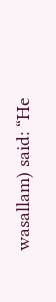wasallam) said: “He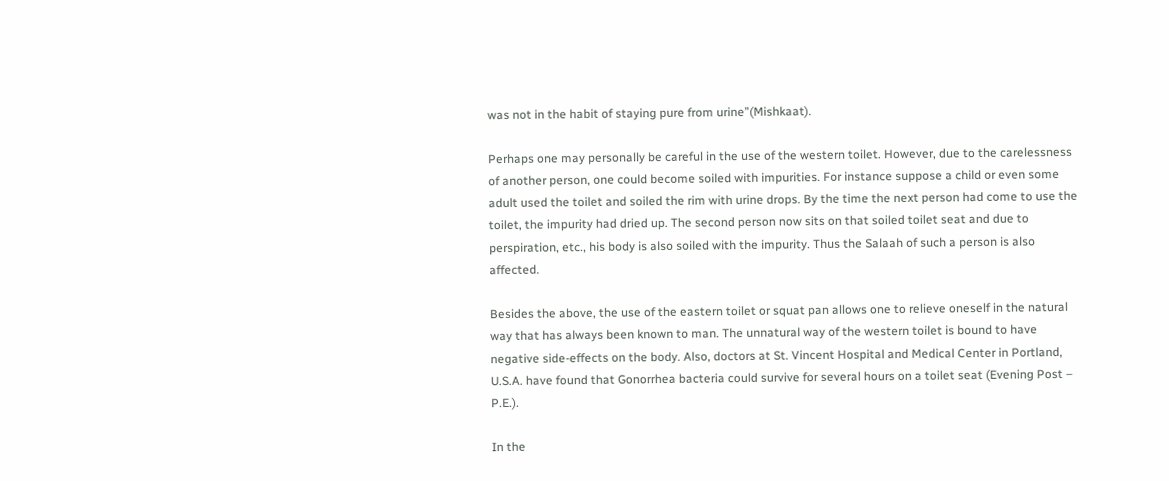was not in the habit of staying pure from urine”(Mishkaat).

Perhaps one may personally be careful in the use of the western toilet. However, due to the carelessness of another person, one could become soiled with impurities. For instance suppose a child or even some adult used the toilet and soiled the rim with urine drops. By the time the next person had come to use the toilet, the impurity had dried up. The second person now sits on that soiled toilet seat and due to perspiration, etc., his body is also soiled with the impurity. Thus the Salaah of such a person is also affected.

Besides the above, the use of the eastern toilet or squat pan allows one to relieve oneself in the natural way that has always been known to man. The unnatural way of the western toilet is bound to have negative side-effects on the body. Also, doctors at St. Vincent Hospital and Medical Center in Portland, U.S.A. have found that Gonorrhea bacteria could survive for several hours on a toilet seat (Evening Post – P.E.).

In the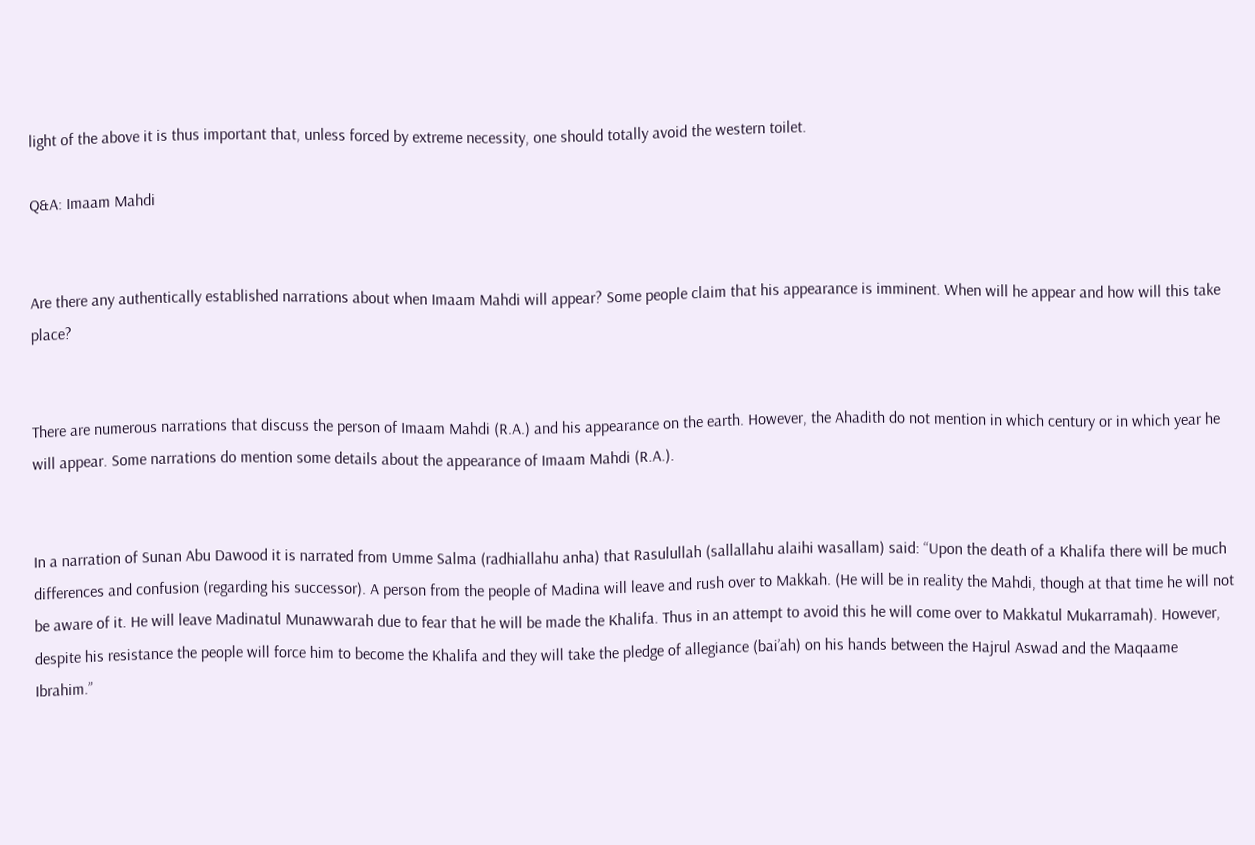light of the above it is thus important that, unless forced by extreme necessity, one should totally avoid the western toilet.

Q&A: Imaam Mahdi


Are there any authentically established narrations about when Imaam Mahdi will appear? Some people claim that his appearance is imminent. When will he appear and how will this take place?


There are numerous narrations that discuss the person of Imaam Mahdi (R.A.) and his appearance on the earth. However, the Ahadith do not mention in which century or in which year he will appear. Some narrations do mention some details about the appearance of Imaam Mahdi (R.A.).


In a narration of Sunan Abu Dawood it is narrated from Umme Salma (radhiallahu anha) that Rasulullah (sallallahu alaihi wasallam) said: “Upon the death of a Khalifa there will be much differences and confusion (regarding his successor). A person from the people of Madina will leave and rush over to Makkah. (He will be in reality the Mahdi, though at that time he will not be aware of it. He will leave Madinatul Munawwarah due to fear that he will be made the Khalifa. Thus in an attempt to avoid this he will come over to Makkatul Mukarramah). However, despite his resistance the people will force him to become the Khalifa and they will take the pledge of allegiance (bai’ah) on his hands between the Hajrul Aswad and the Maqaame Ibrahim.”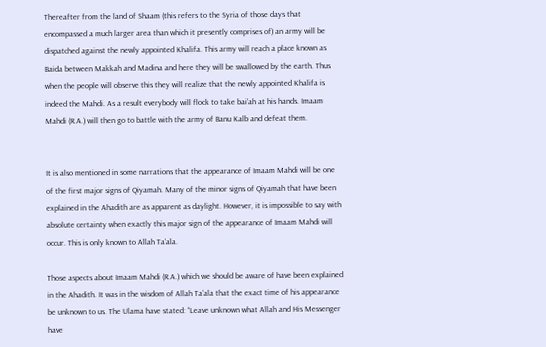Thereafter from the land of Shaam (this refers to the Syria of those days that encompassed a much larger area than which it presently comprises of) an army will be dispatched against the newly appointed Khalifa. This army will reach a place known as Baida between Makkah and Madina and here they will be swallowed by the earth. Thus when the people will observe this they will realize that the newly appointed Khalifa is indeed the Mahdi. As a result everybody will flock to take bai’ah at his hands. Imaam Mahdi (R.A.) will then go to battle with the army of Banu Kalb and defeat them.


It is also mentioned in some narrations that the appearance of Imaam Mahdi will be one of the first major signs of Qiyamah. Many of the minor signs of Qiyamah that have been explained in the Ahadith are as apparent as daylight. However, it is impossible to say with absolute certainty when exactly this major sign of the appearance of Imaam Mahdi will occur. This is only known to Allah Ta’ala.

Those aspects about Imaam Mahdi (R.A.) which we should be aware of have been explained in the Ahadith. It was in the wisdom of Allah Ta’ala that the exact time of his appearance be unknown to us. The Ulama have stated: “Leave unknown what Allah and His Messenger have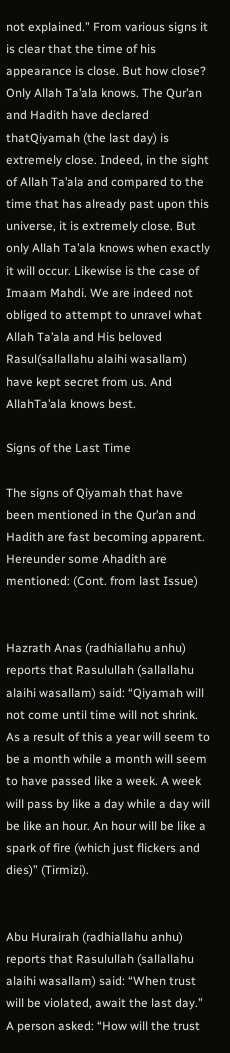not explained.” From various signs it is clear that the time of his appearance is close. But how close? Only Allah Ta’ala knows. The Qur’an and Hadith have declared thatQiyamah (the last day) is extremely close. Indeed, in the sight of Allah Ta’ala and compared to the time that has already past upon this universe, it is extremely close. But only Allah Ta’ala knows when exactly it will occur. Likewise is the case of Imaam Mahdi. We are indeed not obliged to attempt to unravel what Allah Ta’ala and His beloved Rasul(sallallahu alaihi wasallam) have kept secret from us. And AllahTa’ala knows best.

Signs of the Last Time

The signs of Qiyamah that have been mentioned in the Qur’an and Hadith are fast becoming apparent. Hereunder some Ahadith are mentioned: (Cont. from last Issue)


Hazrath Anas (radhiallahu anhu) reports that Rasulullah (sallallahu alaihi wasallam) said: “Qiyamah will not come until time will not shrink. As a result of this a year will seem to be a month while a month will seem to have passed like a week. A week will pass by like a day while a day will be like an hour. An hour will be like a spark of fire (which just flickers and dies)” (Tirmizi).


Abu Hurairah (radhiallahu anhu) reports that Rasulullah (sallallahu alaihi wasallam) said: “When trust will be violated, await the last day.” A person asked: “How will the trust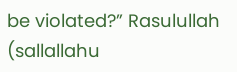be violated?” Rasulullah (sallallahu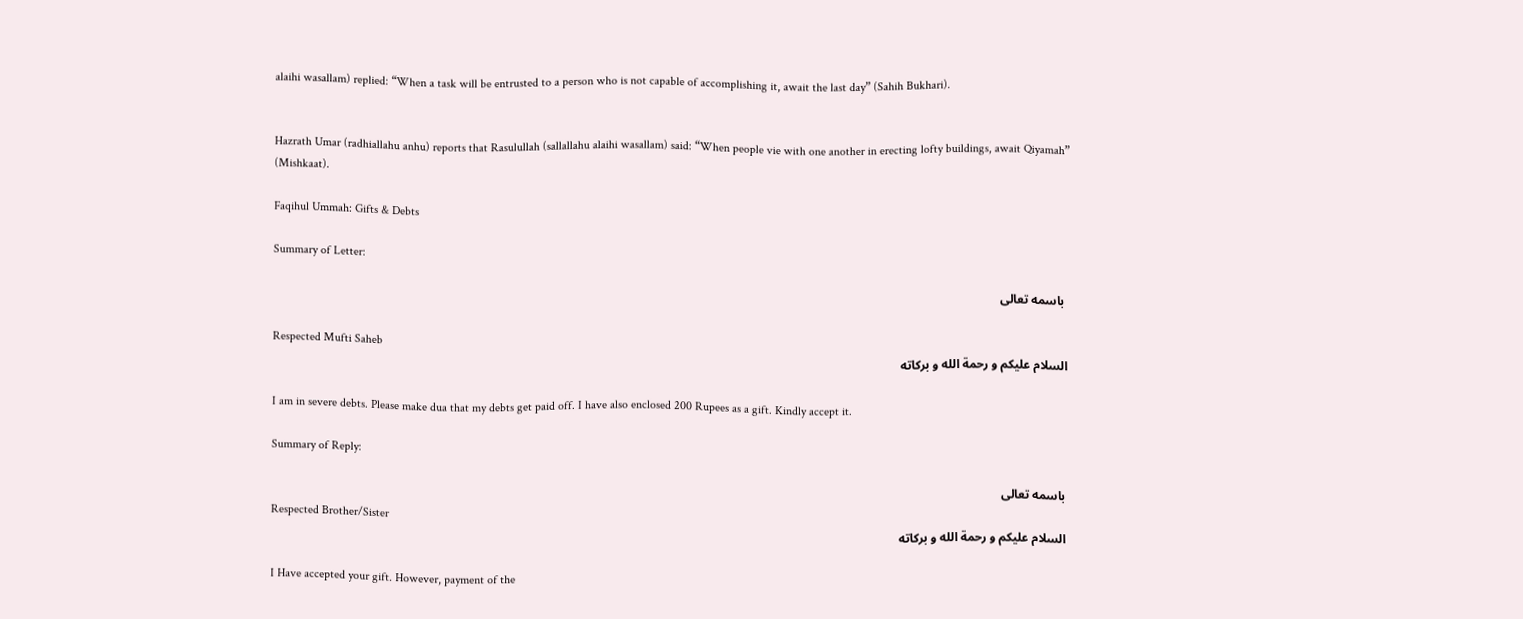alaihi wasallam) replied: “When a task will be entrusted to a person who is not capable of accomplishing it, await the last day” (Sahih Bukhari).


Hazrath Umar (radhiallahu anhu) reports that Rasulullah (sallallahu alaihi wasallam) said: “When people vie with one another in erecting lofty buildings, await Qiyamah” (Mishkaat).

Faqihul Ummah: Gifts & Debts

Summary of Letter:

 باسمه تعالى

Respected Mufti Saheb
السلام عليكم و رحمة الله و بركاته

I am in severe debts. Please make dua that my debts get paid off. I have also enclosed 200 Rupees as a gift. Kindly accept it.

Summary of Reply:

باسمه تعالى
Respected Brother/Sister
السلام عليكم و رحمة الله و بركاته

I Have accepted your gift. However, payment of the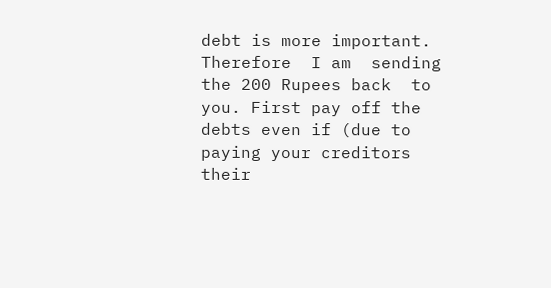debt is more important. Therefore  I am  sending  the 200 Rupees back  to  you. First pay off the debts even if (due to paying your creditors their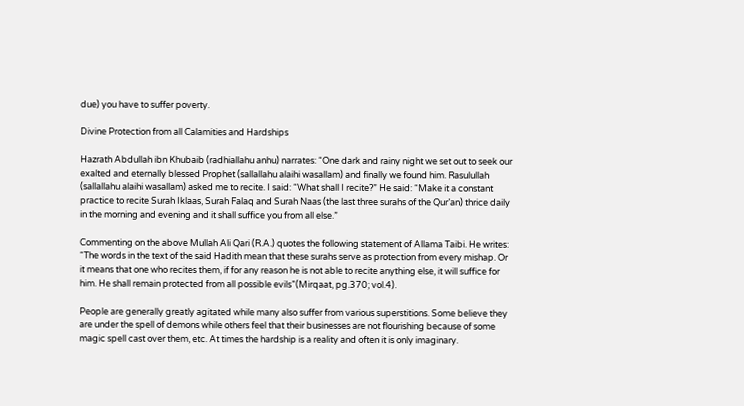due) you have to suffer poverty.

Divine Protection from all Calamities and Hardships

Hazrath Abdullah ibn Khubaib (radhiallahu anhu) narrates: “One dark and rainy night we set out to seek our exalted and eternally blessed Prophet (sallallahu alaihi wasallam) and finally we found him. Rasulullah (sallallahu alaihi wasallam) asked me to recite. I said: “What shall I recite?” He said: “Make it a constant practice to recite Surah Iklaas, Surah Falaq and Surah Naas (the last three surahs of the Qur’an) thrice daily in the morning and evening and it shall suffice you from all else.”

Commenting on the above Mullah Ali Qari (R.A.) quotes the following statement of Allama Taibi. He writes: “The words in the text of the said Hadith mean that these surahs serve as protection from every mishap. Or it means that one who recites them, if for any reason he is not able to recite anything else, it will suffice for him. He shall remain protected from all possible evils”(Mirqaat, pg.370; vol.4).

People are generally greatly agitated while many also suffer from various superstitions. Some believe they are under the spell of demons while others feel that their businesses are not flourishing because of some magic spell cast over them, etc. At times the hardship is a reality and often it is only imaginary.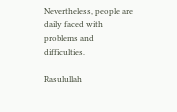Nevertheless, people are daily faced with problems and difficulties.

Rasulullah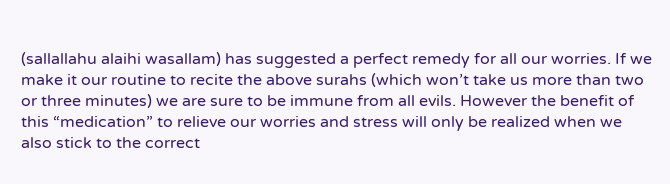(sallallahu alaihi wasallam) has suggested a perfect remedy for all our worries. If we make it our routine to recite the above surahs (which won’t take us more than two or three minutes) we are sure to be immune from all evils. However the benefit of this “medication” to relieve our worries and stress will only be realized when we also stick to the correct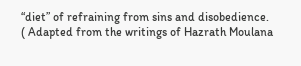“diet” of refraining from sins and disobedience. ( Adapted from the writings of Hazrath Moulana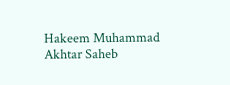Hakeem Muhammad Akhtar Saheb